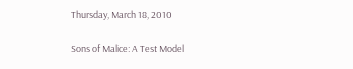Thursday, March 18, 2010

Sons of Malice: A Test Model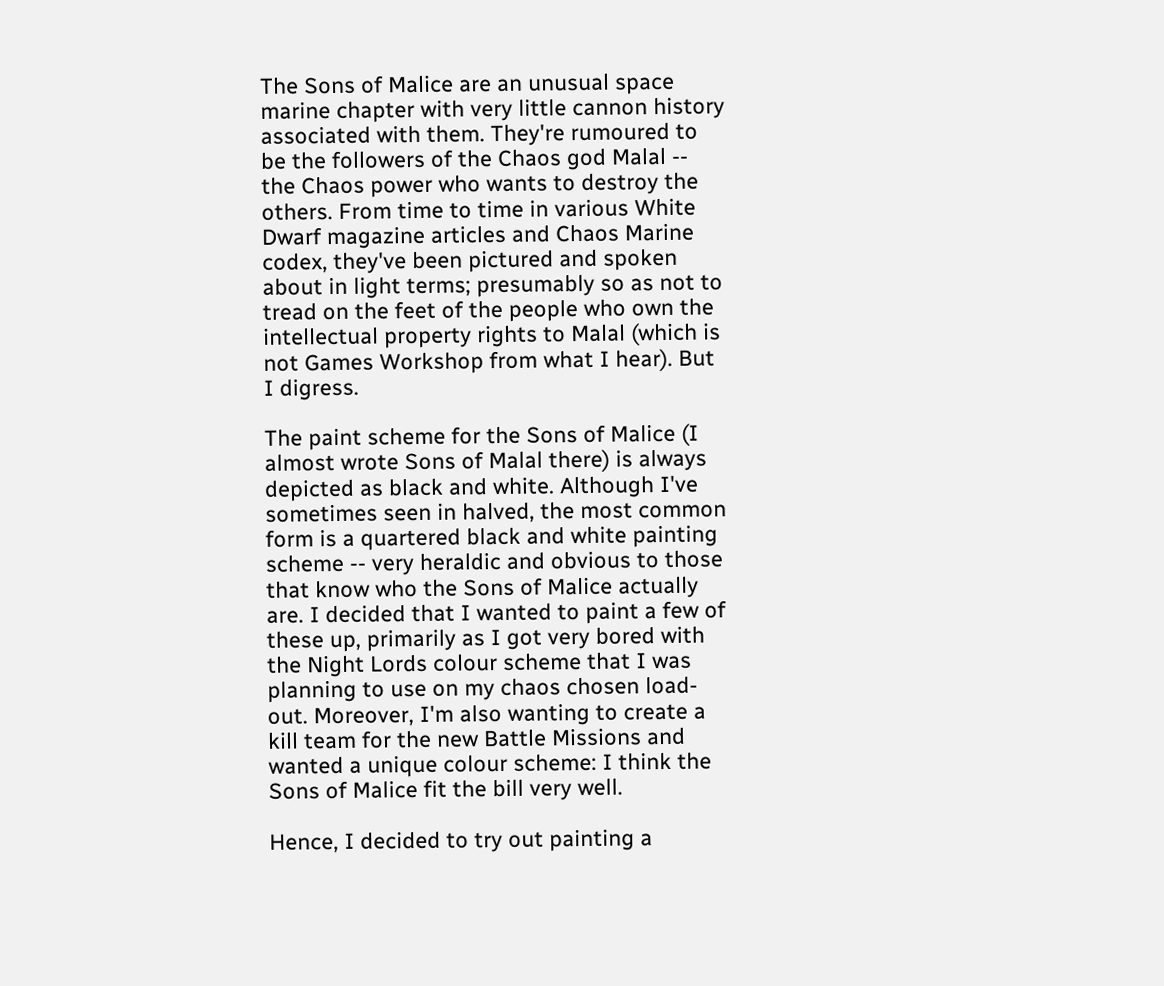The Sons of Malice are an unusual space marine chapter with very little cannon history associated with them. They're rumoured to be the followers of the Chaos god Malal -- the Chaos power who wants to destroy the others. From time to time in various White Dwarf magazine articles and Chaos Marine codex, they've been pictured and spoken about in light terms; presumably so as not to tread on the feet of the people who own the intellectual property rights to Malal (which is not Games Workshop from what I hear). But I digress.

The paint scheme for the Sons of Malice (I almost wrote Sons of Malal there) is always depicted as black and white. Although I've sometimes seen in halved, the most common form is a quartered black and white painting scheme -- very heraldic and obvious to those that know who the Sons of Malice actually are. I decided that I wanted to paint a few of these up, primarily as I got very bored with the Night Lords colour scheme that I was planning to use on my chaos chosen load-out. Moreover, I'm also wanting to create a kill team for the new Battle Missions and wanted a unique colour scheme: I think the Sons of Malice fit the bill very well.

Hence, I decided to try out painting a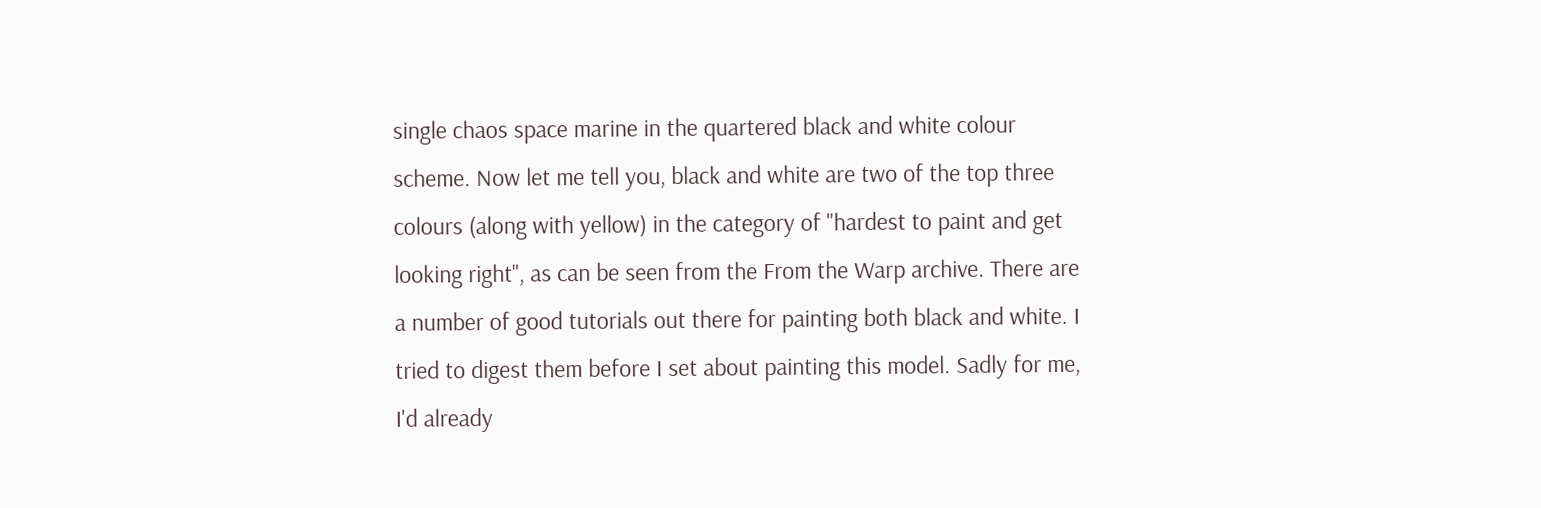single chaos space marine in the quartered black and white colour scheme. Now let me tell you, black and white are two of the top three colours (along with yellow) in the category of "hardest to paint and get looking right", as can be seen from the From the Warp archive. There are a number of good tutorials out there for painting both black and white. I tried to digest them before I set about painting this model. Sadly for me, I'd already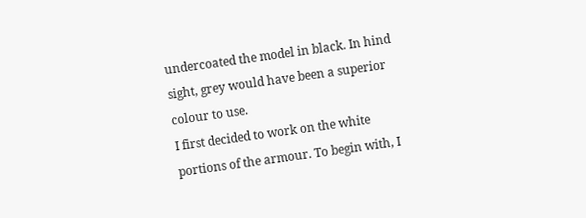undercoated the model in black. In hind sight, grey would have been a superior colour to use.
I first decided to work on the white portions of the armour. To begin with, I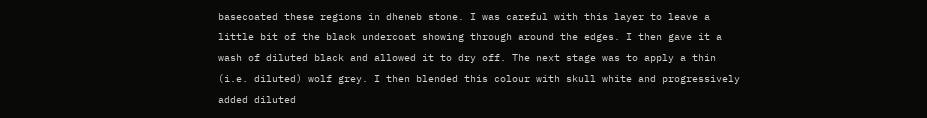basecoated these regions in dheneb stone. I was careful with this layer to leave a little bit of the black undercoat showing through around the edges. I then gave it a wash of diluted black and allowed it to dry off. The next stage was to apply a thin (i.e. diluted) wolf grey. I then blended this colour with skull white and progressively added diluted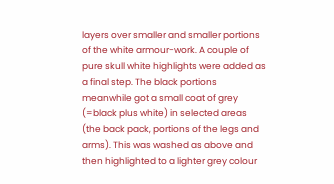layers over smaller and smaller portions of the white armour-work. A couple of pure skull white highlights were added as a final step. The black portions meanwhile got a small coat of grey (=black plus white) in selected areas (the back pack, portions of the legs and arms). This was washed as above and then highlighted to a lighter grey colour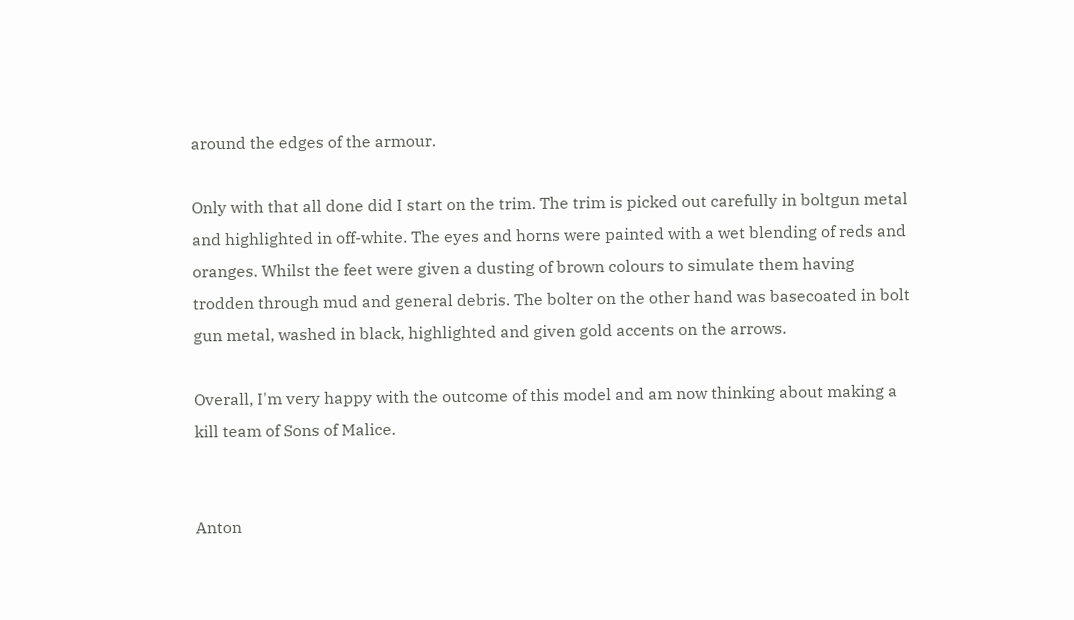around the edges of the armour.

Only with that all done did I start on the trim. The trim is picked out carefully in boltgun metal and highlighted in off-white. The eyes and horns were painted with a wet blending of reds and oranges. Whilst the feet were given a dusting of brown colours to simulate them having trodden through mud and general debris. The bolter on the other hand was basecoated in bolt gun metal, washed in black, highlighted and given gold accents on the arrows.

Overall, I'm very happy with the outcome of this model and am now thinking about making a kill team of Sons of Malice.


Anton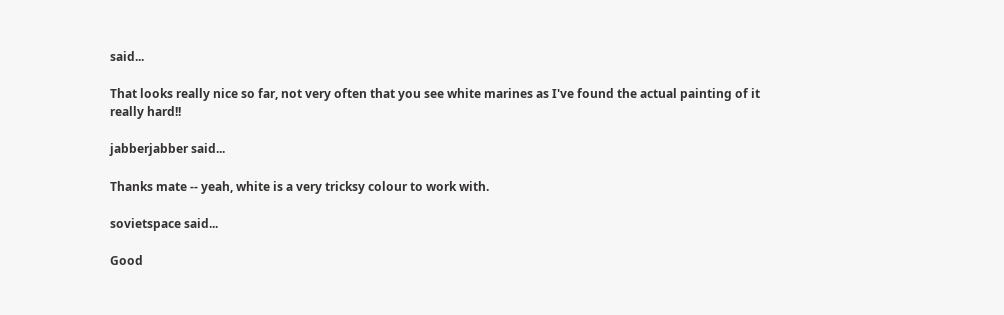said...

That looks really nice so far, not very often that you see white marines as I've found the actual painting of it really hard!!

jabberjabber said...

Thanks mate -- yeah, white is a very tricksy colour to work with.

sovietspace said...

Good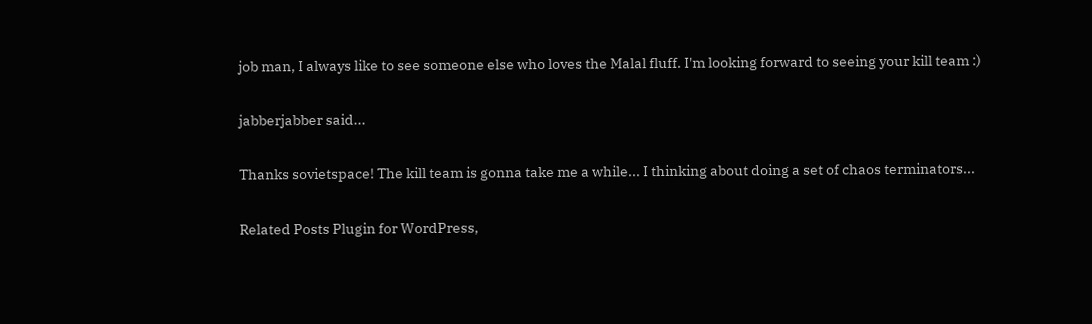job man, I always like to see someone else who loves the Malal fluff. I'm looking forward to seeing your kill team :)

jabberjabber said...

Thanks sovietspace! The kill team is gonna take me a while... I thinking about doing a set of chaos terminators...

Related Posts Plugin for WordPress,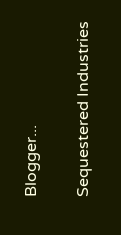Blogger...


Sequestered Industries